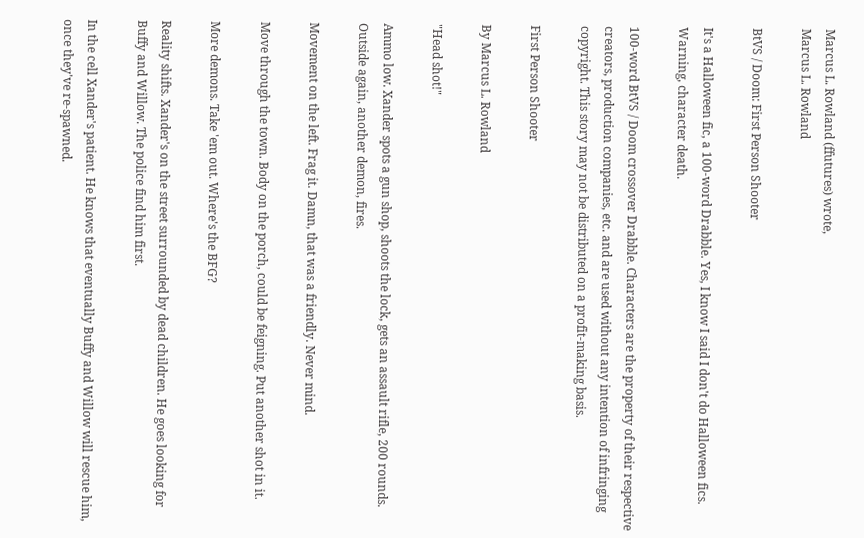Marcus L. Rowland (ffutures) wrote,
Marcus L. Rowland

BtVS / Doom: First Person Shooter

It's a Halloween fic, a 100-word Drabble. Yes, I know I said I don't do Halloween fics. Warning, character death.

100-word BtVS / Doom crossover Drabble. Characters are the property of their respective creators, production companies, etc. and are used without any intention of infringing copyright. This story may not be distributed on a profit-making basis.

First Person Shooter

By Marcus L. Rowland

"Head shot!"

Ammo low. Xander spots a gun shop, shoots the lock, gets an assault rifle, 200 rounds. Outside again, another demon, fires.

Movement on the left. Frag it. Damn, that was a friendly. Never mind.

Move through the town. Body on the porch, could be feigning. Put another shot in it.

More demons. Take 'em out. Where's the BFG?

Reality shifts. Xander's on the street surrounded by dead children. He goes looking for Buffy and Willow. The police find him first.

In the cell Xander's patient. He knows that eventually Buffy and Willow will rescue him, once they've re-spawned.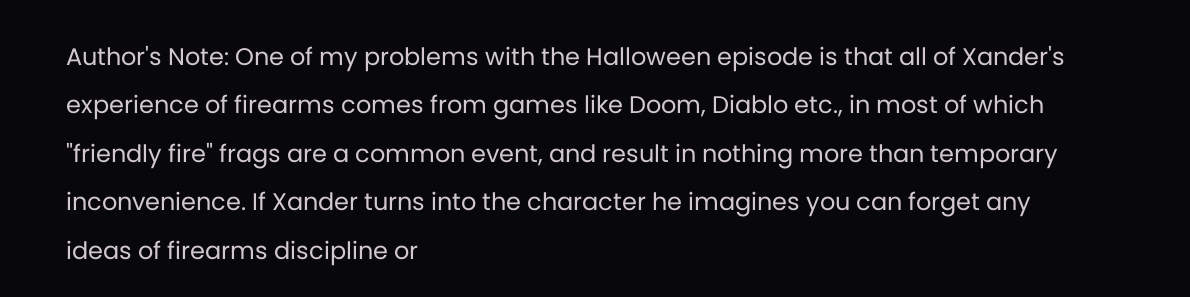Author's Note: One of my problems with the Halloween episode is that all of Xander's experience of firearms comes from games like Doom, Diablo etc., in most of which "friendly fire" frags are a common event, and result in nothing more than temporary inconvenience. If Xander turns into the character he imagines you can forget any ideas of firearms discipline or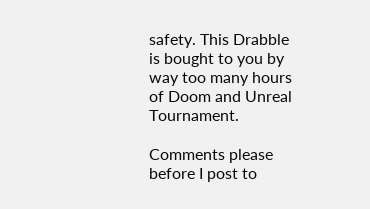safety. This Drabble is bought to you by way too many hours of Doom and Unreal Tournament.

Comments please before I post to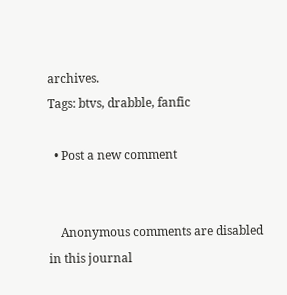archives.
Tags: btvs, drabble, fanfic

  • Post a new comment


    Anonymous comments are disabled in this journal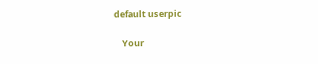default userpic

    Your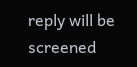reply will be screened